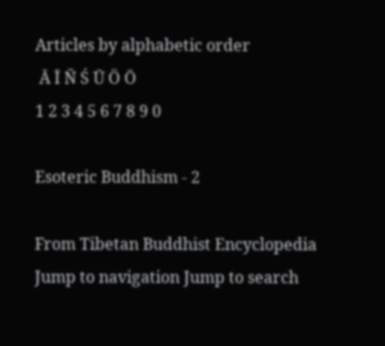Articles by alphabetic order
 Ā Ī Ñ Ś Ū Ö Ō
1 2 3 4 5 6 7 8 9 0

Esoteric Buddhism - 2

From Tibetan Buddhist Encyclopedia
Jump to navigation Jump to search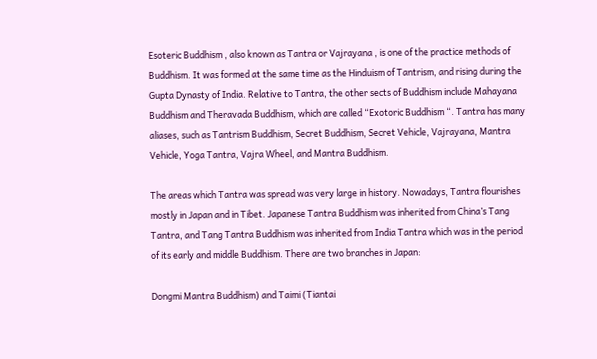Esoteric Buddhism , also known as Tantra or Vajrayana , is one of the practice methods of Buddhism. It was formed at the same time as the Hinduism of Tantrism, and rising during the Gupta Dynasty of India. Relative to Tantra, the other sects of Buddhism include Mahayana Buddhism and Theravada Buddhism, which are called “Exotoric Buddhism “. Tantra has many aliases, such as Tantrism Buddhism, Secret Buddhism, Secret Vehicle, Vajrayana, Mantra Vehicle, Yoga Tantra, Vajra Wheel, and Mantra Buddhism.

The areas which Tantra was spread was very large in history. Nowadays, Tantra flourishes mostly in Japan and in Tibet. Japanese Tantra Buddhism was inherited from China’s Tang Tantra, and Tang Tantra Buddhism was inherited from India Tantra which was in the period of its early and middle Buddhism. There are two branches in Japan:

Dongmi Mantra Buddhism) and Taimi (Tiantai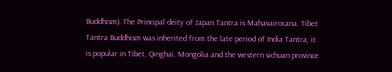Buddhism). The Principal deity of Japan Tantra is Mahavairocana. Tibet Tantra Buddhism was inherited from the late period of India Tantra, it is popular in Tibet, Qinghai, Mongolia and the western sichuan province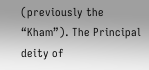(previously the “Kham”). The Principal deity of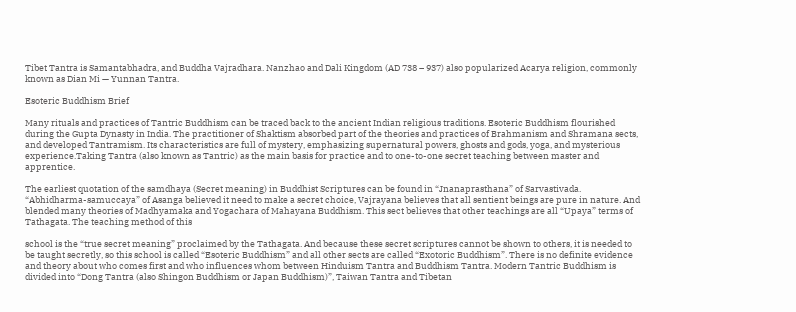Tibet Tantra is Samantabhadra, and Buddha Vajradhara. Nanzhao and Dali Kingdom (AD 738 – 937) also popularized Acarya religion, commonly known as Dian Mi — Yunnan Tantra.

Esoteric Buddhism Brief

Many rituals and practices of Tantric Buddhism can be traced back to the ancient Indian religious traditions. Esoteric Buddhism flourished during the Gupta Dynasty in India. The practitioner of Shaktism absorbed part of the theories and practices of Brahmanism and Shramana sects, and developed Tantramism. Its characteristics are full of mystery, emphasizing supernatural powers, ghosts and gods, yoga, and mysterious experience.Taking Tantra (also known as Tantric) as the main basis for practice and to one-to-one secret teaching between master and apprentice.

The earliest quotation of the samdhaya (Secret meaning) in Buddhist Scriptures can be found in “Jnanaprasthana” of Sarvastivada. “Abhidharma-samuccaya” of Asanga believed it need to make a secret choice, Vajrayana believes that all sentient beings are pure in nature. And blended many theories of Madhyamaka and Yogachara of Mahayana Buddhism. This sect believes that other teachings are all “Upaya” terms of Tathagata. The teaching method of this

school is the “true secret meaning” proclaimed by the Tathagata. And because these secret scriptures cannot be shown to others, it is needed to be taught secretly, so this school is called “Esoteric Buddhism” and all other sects are called “Exotoric Buddhism”. There is no definite evidence and theory about who comes first and who influences whom between Hinduism Tantra and Buddhism Tantra. Modern Tantric Buddhism is divided into “Dong Tantra (also Shingon Buddhism or Japan Buddhism)”, Taiwan Tantra and Tibetan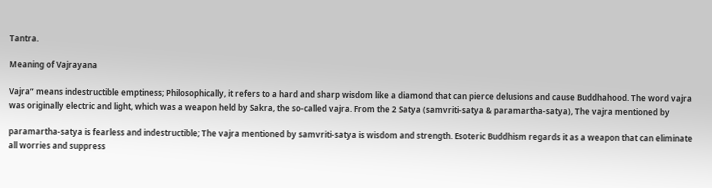Tantra.

Meaning of Vajrayana

Vajra” means indestructible emptiness; Philosophically, it refers to a hard and sharp wisdom like a diamond that can pierce delusions and cause Buddhahood. The word vajra was originally electric and light, which was a weapon held by Sakra, the so-called vajra. From the 2 Satya (samvriti-satya & paramartha-satya), The vajra mentioned by

paramartha-satya is fearless and indestructible; The vajra mentioned by samvriti-satya is wisdom and strength. Esoteric Buddhism regards it as a weapon that can eliminate all worries and suppress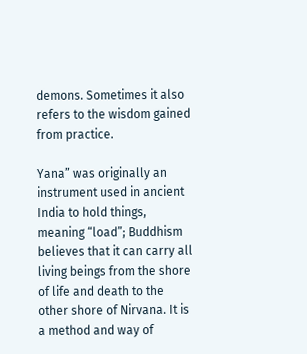demons. Sometimes it also refers to the wisdom gained from practice.

Yana” was originally an instrument used in ancient India to hold things, meaning “load”; Buddhism believes that it can carry all living beings from the shore of life and death to the other shore of Nirvana. It is a method and way of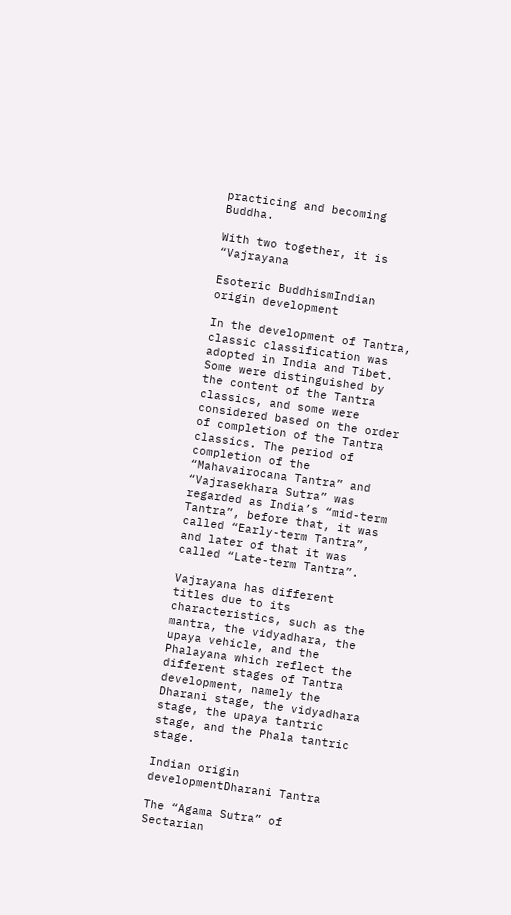practicing and becoming Buddha.

With two together, it is “Vajrayana

Esoteric BuddhismIndian origin development

In the development of Tantra, classic classification was adopted in India and Tibet. Some were distinguished by the content of the Tantra classics, and some were considered based on the order of completion of the Tantra classics. The period of completion of the “Mahavairocana Tantra” and “Vajrasekhara Sutra” was regarded as India’s “mid-term Tantra”, before that, it was called “Early-term Tantra”, and later of that it was called “Late-term Tantra”.

Vajrayana has different titles due to its characteristics, such as the mantra, the vidyadhara, the upaya vehicle, and the Phalayana which reflect the different stages of Tantra development, namely the Dharani stage, the vidyadhara stage, the upaya tantric stage, and the Phala tantric stage.

Indian origin developmentDharani Tantra

The “Agama Sutra” of Sectarian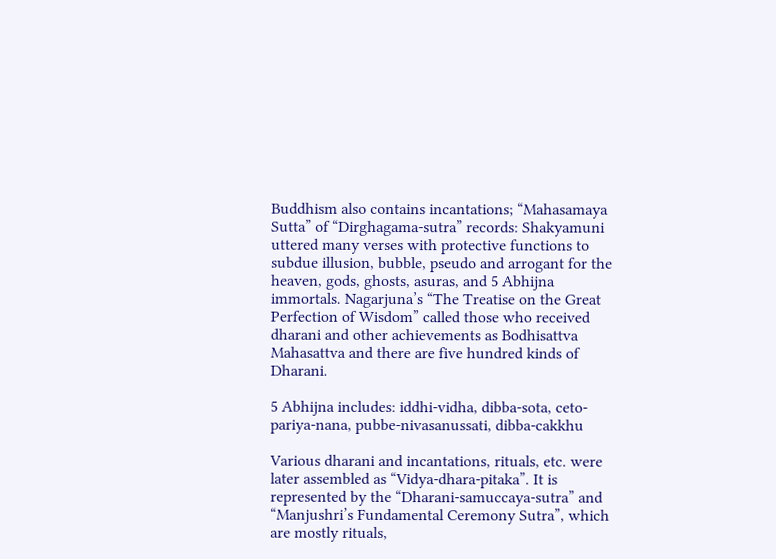Buddhism also contains incantations; “Mahasamaya Sutta” of “Dirghagama-sutra” records: Shakyamuni uttered many verses with protective functions to subdue illusion, bubble, pseudo and arrogant for the heaven, gods, ghosts, asuras, and 5 Abhijna immortals. Nagarjuna’s “The Treatise on the Great Perfection of Wisdom” called those who received dharani and other achievements as Bodhisattva Mahasattva and there are five hundred kinds of Dharani.

5 Abhijna includes: iddhi-vidha, dibba-sota, ceto-pariya-nana, pubbe-nivasanussati, dibba-cakkhu

Various dharani and incantations, rituals, etc. were later assembled as “Vidya-dhara-pitaka”. It is represented by the “Dharani-samuccaya-sutra” and “Manjushri’s Fundamental Ceremony Sutra”, which are mostly rituals,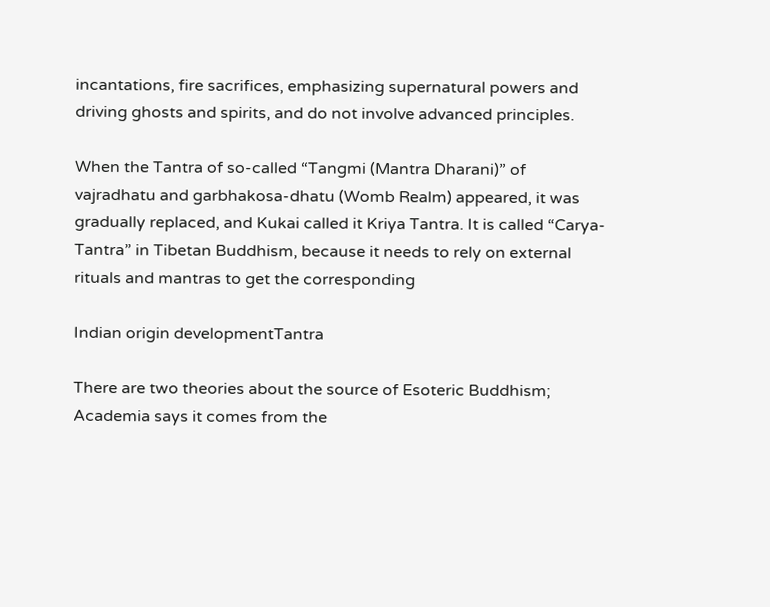incantations, fire sacrifices, emphasizing supernatural powers and driving ghosts and spirits, and do not involve advanced principles.

When the Tantra of so-called “Tangmi (Mantra Dharani)” of vajradhatu and garbhakosa-dhatu (Womb Realm) appeared, it was gradually replaced, and Kukai called it Kriya Tantra. It is called “Carya-Tantra” in Tibetan Buddhism, because it needs to rely on external rituals and mantras to get the corresponding

Indian origin developmentTantra

There are two theories about the source of Esoteric Buddhism; Academia says it comes from the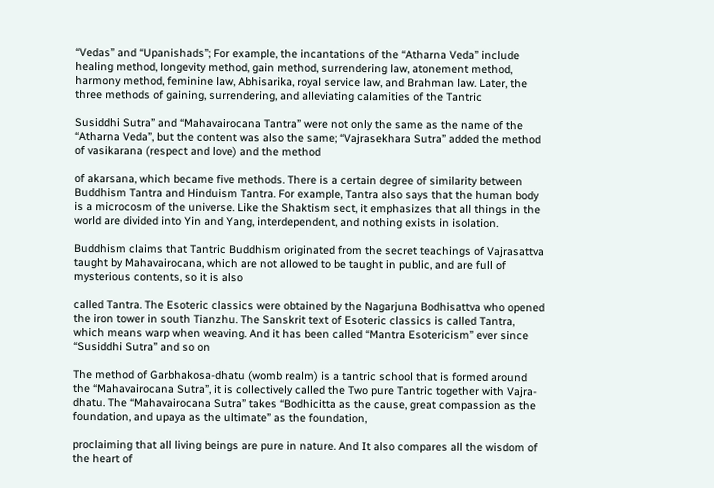“Vedas” and “Upanishads”; For example, the incantations of the “Atharna Veda” include healing method, longevity method, gain method, surrendering law, atonement method, harmony method, feminine law, Abhisarika, royal service law, and Brahman law. Later, the three methods of gaining, surrendering, and alleviating calamities of the Tantric

Susiddhi Sutra” and “Mahavairocana Tantra” were not only the same as the name of the “Atharna Veda”, but the content was also the same; “Vajrasekhara Sutra” added the method of vasikarana (respect and love) and the method

of akarsana, which became five methods. There is a certain degree of similarity between Buddhism Tantra and Hinduism Tantra. For example, Tantra also says that the human body is a microcosm of the universe. Like the Shaktism sect, it emphasizes that all things in the world are divided into Yin and Yang, interdependent, and nothing exists in isolation.

Buddhism claims that Tantric Buddhism originated from the secret teachings of Vajrasattva taught by Mahavairocana, which are not allowed to be taught in public, and are full of mysterious contents, so it is also

called Tantra. The Esoteric classics were obtained by the Nagarjuna Bodhisattva who opened the iron tower in south Tianzhu. The Sanskrit text of Esoteric classics is called Tantra, which means warp when weaving. And it has been called “Mantra Esotericism” ever since “Susiddhi Sutra” and so on

The method of Garbhakosa-dhatu (womb realm) is a tantric school that is formed around the “Mahavairocana Sutra”, it is collectively called the Two pure Tantric together with Vajra-dhatu. The “Mahavairocana Sutra” takes “Bodhicitta as the cause, great compassion as the foundation, and upaya as the ultimate” as the foundation,

proclaiming that all living beings are pure in nature. And It also compares all the wisdom of the heart of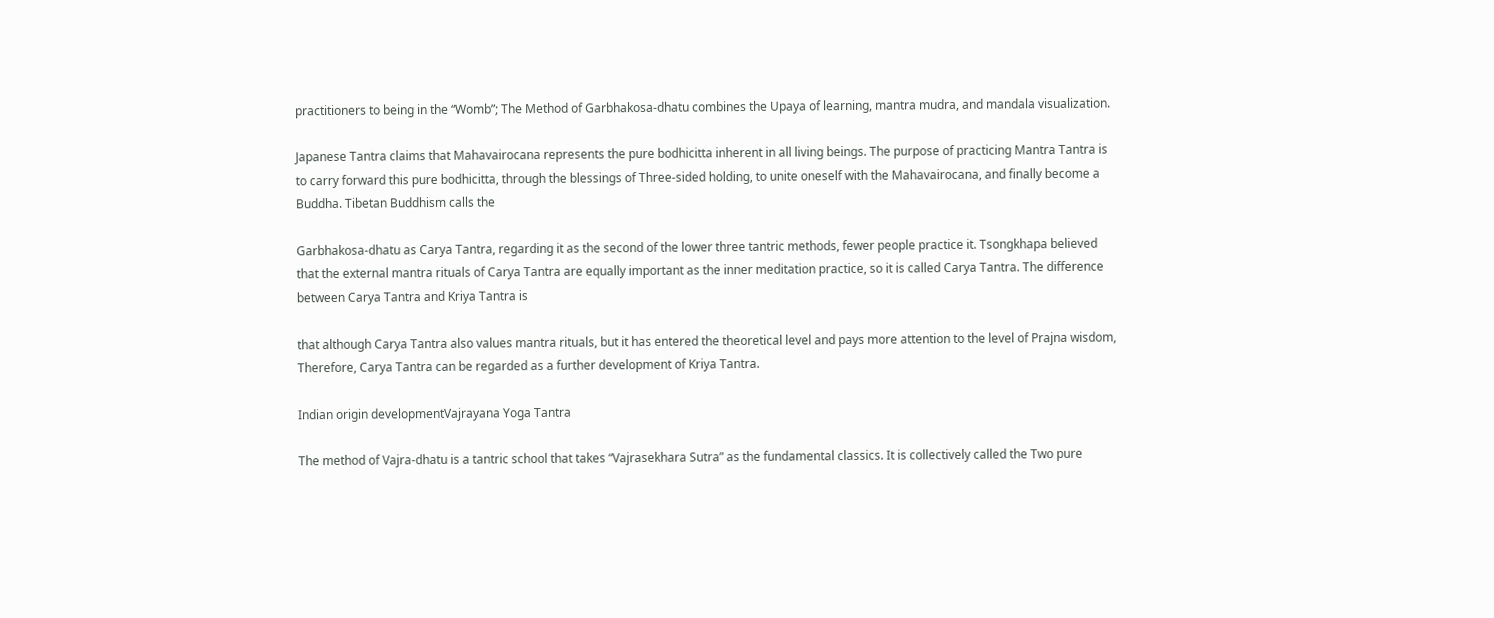practitioners to being in the “Womb”; The Method of Garbhakosa-dhatu combines the Upaya of learning, mantra mudra, and mandala visualization.

Japanese Tantra claims that Mahavairocana represents the pure bodhicitta inherent in all living beings. The purpose of practicing Mantra Tantra is to carry forward this pure bodhicitta, through the blessings of Three-sided holding, to unite oneself with the Mahavairocana, and finally become a Buddha. Tibetan Buddhism calls the

Garbhakosa-dhatu as Carya Tantra, regarding it as the second of the lower three tantric methods, fewer people practice it. Tsongkhapa believed that the external mantra rituals of Carya Tantra are equally important as the inner meditation practice, so it is called Carya Tantra. The difference between Carya Tantra and Kriya Tantra is

that although Carya Tantra also values mantra rituals, but it has entered the theoretical level and pays more attention to the level of Prajna wisdom, Therefore, Carya Tantra can be regarded as a further development of Kriya Tantra.

Indian origin developmentVajrayana Yoga Tantra

The method of Vajra-dhatu is a tantric school that takes “Vajrasekhara Sutra” as the fundamental classics. It is collectively called the Two pure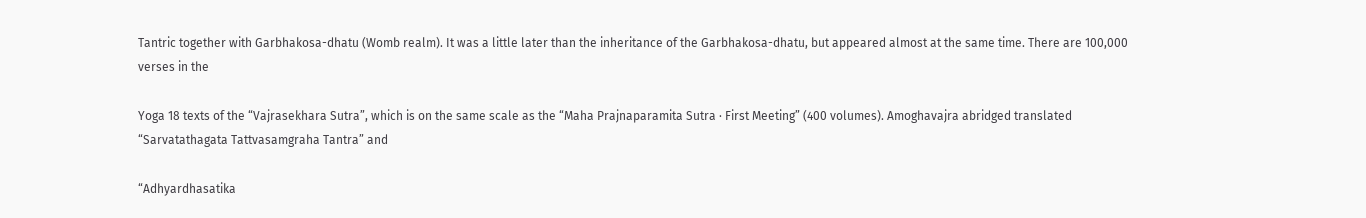Tantric together with Garbhakosa-dhatu (Womb realm). It was a little later than the inheritance of the Garbhakosa-dhatu, but appeared almost at the same time. There are 100,000 verses in the

Yoga 18 texts of the “Vajrasekhara Sutra”, which is on the same scale as the “Maha Prajnaparamita Sutra · First Meeting” (400 volumes). Amoghavajra abridged translated “Sarvatathagata Tattvasamgraha Tantra” and

“Adhyardhasatika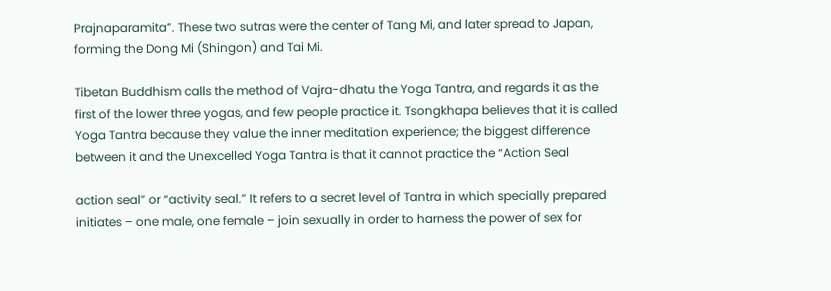Prajnaparamita”. These two sutras were the center of Tang Mi, and later spread to Japan, forming the Dong Mi (Shingon) and Tai Mi.

Tibetan Buddhism calls the method of Vajra-dhatu the Yoga Tantra, and regards it as the first of the lower three yogas, and few people practice it. Tsongkhapa believes that it is called Yoga Tantra because they value the inner meditation experience; the biggest difference between it and the Unexcelled Yoga Tantra is that it cannot practice the “Action Seal

action seal” or “activity seal.” It refers to a secret level of Tantra in which specially prepared initiates – one male, one female – join sexually in order to harness the power of sex for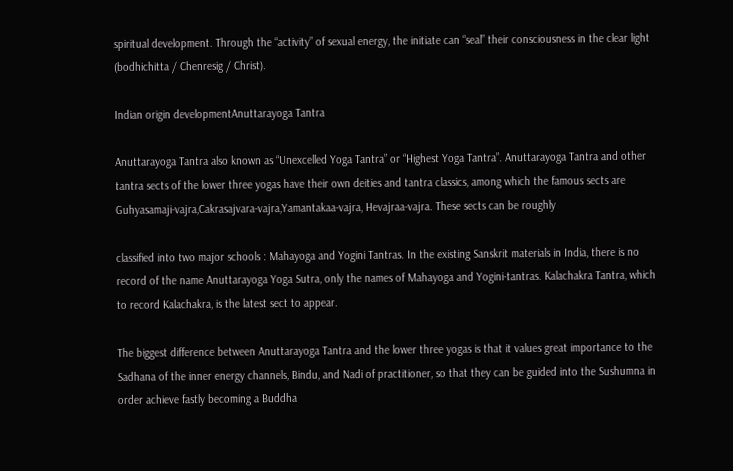spiritual development. Through the “activity” of sexual energy, the initiate can “seal” their consciousness in the clear light (bodhichitta / Chenresig / Christ).

Indian origin developmentAnuttarayoga Tantra

Anuttarayoga Tantra also known as “Unexcelled Yoga Tantra” or “Highest Yoga Tantra”. Anuttarayoga Tantra and other tantra sects of the lower three yogas have their own deities and tantra classics, among which the famous sects are Guhyasamaji-vajra,Cakrasajvara-vajra,Yamantakaa-vajra, Hevajraa-vajra. These sects can be roughly

classified into two major schools : Mahayoga and Yogini Tantras. In the existing Sanskrit materials in India, there is no record of the name Anuttarayoga Yoga Sutra, only the names of Mahayoga and Yogini-tantras. Kalachakra Tantra, which to record Kalachakra, is the latest sect to appear.

The biggest difference between Anuttarayoga Tantra and the lower three yogas is that it values great importance to the Sadhana of the inner energy channels, Bindu, and Nadi of practitioner, so that they can be guided into the Sushumna in order achieve fastly becoming a Buddha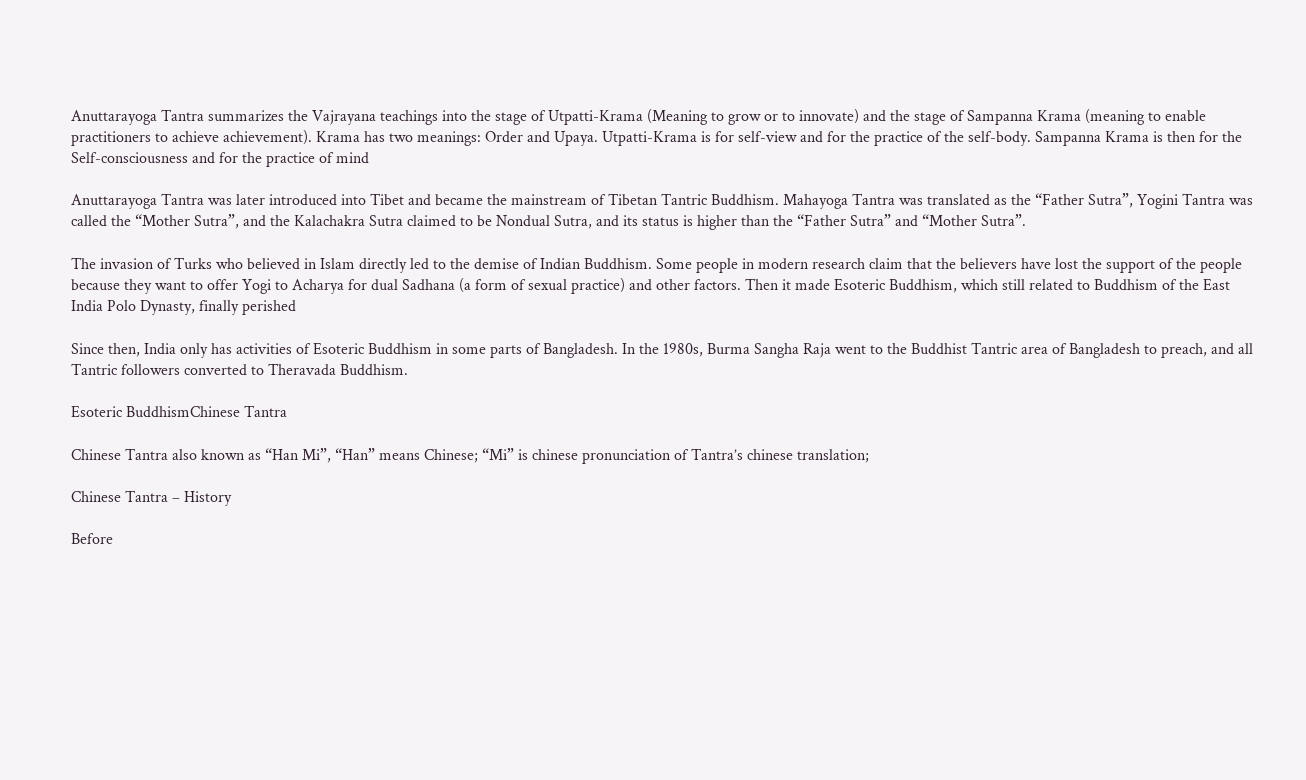Anuttarayoga Tantra summarizes the Vajrayana teachings into the stage of Utpatti-Krama (Meaning to grow or to innovate) and the stage of Sampanna Krama (meaning to enable practitioners to achieve achievement). Krama has two meanings: Order and Upaya. Utpatti-Krama is for self-view and for the practice of the self-body. Sampanna Krama is then for the Self-consciousness and for the practice of mind

Anuttarayoga Tantra was later introduced into Tibet and became the mainstream of Tibetan Tantric Buddhism. Mahayoga Tantra was translated as the “Father Sutra”, Yogini Tantra was called the “Mother Sutra”, and the Kalachakra Sutra claimed to be Nondual Sutra, and its status is higher than the “Father Sutra” and “Mother Sutra”.

The invasion of Turks who believed in Islam directly led to the demise of Indian Buddhism. Some people in modern research claim that the believers have lost the support of the people because they want to offer Yogi to Acharya for dual Sadhana (a form of sexual practice) and other factors. Then it made Esoteric Buddhism, which still related to Buddhism of the East India Polo Dynasty, finally perished

Since then, India only has activities of Esoteric Buddhism in some parts of Bangladesh. In the 1980s, Burma Sangha Raja went to the Buddhist Tantric area of Bangladesh to preach, and all Tantric followers converted to Theravada Buddhism.

Esoteric BuddhismChinese Tantra

Chinese Tantra also known as “Han Mi”, “Han” means Chinese; “Mi” is chinese pronunciation of Tantra’s chinese translation;

Chinese Tantra – History

Before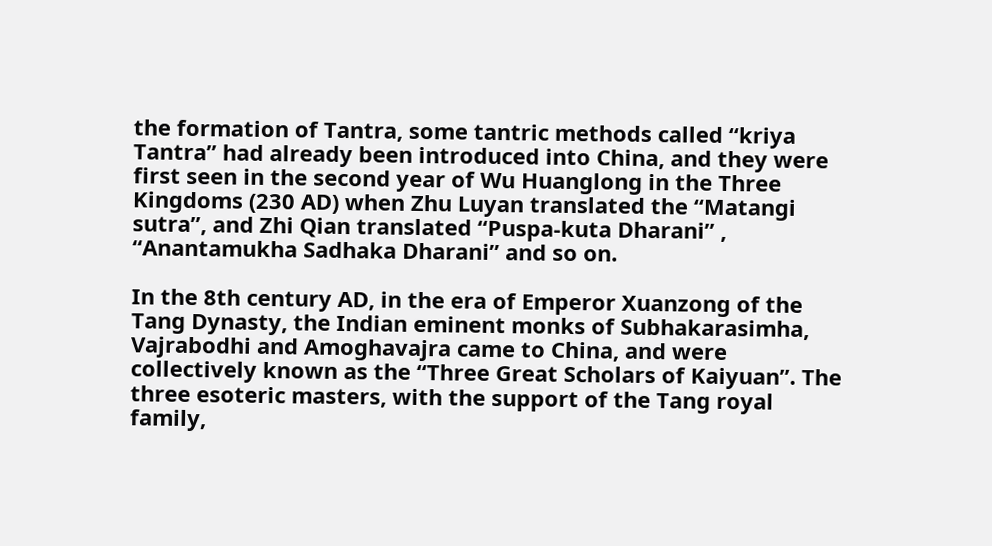the formation of Tantra, some tantric methods called “kriya Tantra” had already been introduced into China, and they were first seen in the second year of Wu Huanglong in the Three Kingdoms (230 AD) when Zhu Luyan translated the “Matangi sutra”, and Zhi Qian translated “Puspa-kuta Dharani” , “Anantamukha Sadhaka Dharani” and so on.

In the 8th century AD, in the era of Emperor Xuanzong of the Tang Dynasty, the Indian eminent monks of Subhakarasimha, Vajrabodhi and Amoghavajra came to China, and were collectively known as the “Three Great Scholars of Kaiyuan”. The three esoteric masters, with the support of the Tang royal family,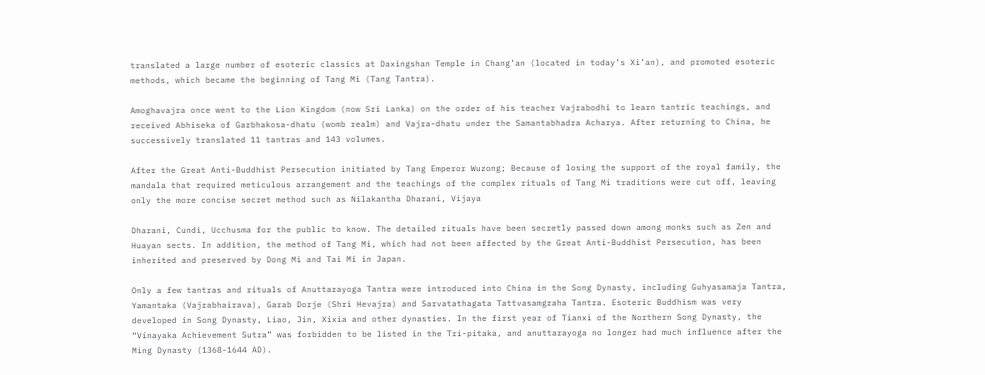translated a large number of esoteric classics at Daxingshan Temple in Chang’an (located in today’s Xi’an), and promoted esoteric methods, which became the beginning of Tang Mi (Tang Tantra).

Amoghavajra once went to the Lion Kingdom (now Sri Lanka) on the order of his teacher Vajrabodhi to learn tantric teachings, and received Abhiseka of Garbhakosa-dhatu (womb realm) and Vajra-dhatu under the Samantabhadra Acharya. After returning to China, he successively translated 11 tantras and 143 volumes.

After the Great Anti-Buddhist Persecution initiated by Tang Emperor Wuzong; Because of losing the support of the royal family, the mandala that required meticulous arrangement and the teachings of the complex rituals of Tang Mi traditions were cut off, leaving only the more concise secret method such as Nilakantha Dharani, Vijaya

Dharani, Cundi, Ucchusma for the public to know. The detailed rituals have been secretly passed down among monks such as Zen and Huayan sects. In addition, the method of Tang Mi, which had not been affected by the Great Anti-Buddhist Persecution, has been inherited and preserved by Dong Mi and Tai Mi in Japan.

Only a few tantras and rituals of Anuttarayoga Tantra were introduced into China in the Song Dynasty, including Guhyasamaja Tantra, Yamantaka (Vajrabhairava), Garab Dorje (Shri Hevajra) and Sarvatathagata Tattvasamgraha Tantra. Esoteric Buddhism was very developed in Song Dynasty, Liao, Jin, Xixia and other dynasties. In the first year of Tianxi of the Northern Song Dynasty, the “Vinayaka Achievement Sutra” was forbidden to be listed in the Tri-pitaka, and anuttarayoga no longer had much influence after the Ming Dynasty (1368-1644 AD).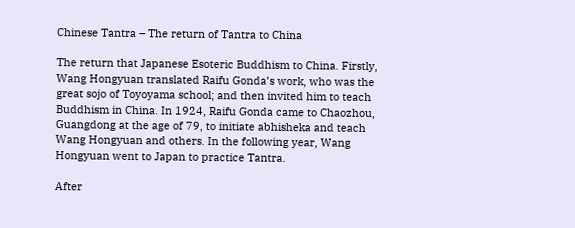Chinese Tantra – The return of Tantra to China

The return that Japanese Esoteric Buddhism to China. Firstly, Wang Hongyuan translated Raifu Gonda’s work, who was the great sojo of Toyoyama school; and then invited him to teach Buddhism in China. In 1924, Raifu Gonda came to Chaozhou, Guangdong at the age of 79, to initiate abhisheka and teach Wang Hongyuan and others. In the following year, Wang Hongyuan went to Japan to practice Tantra.

After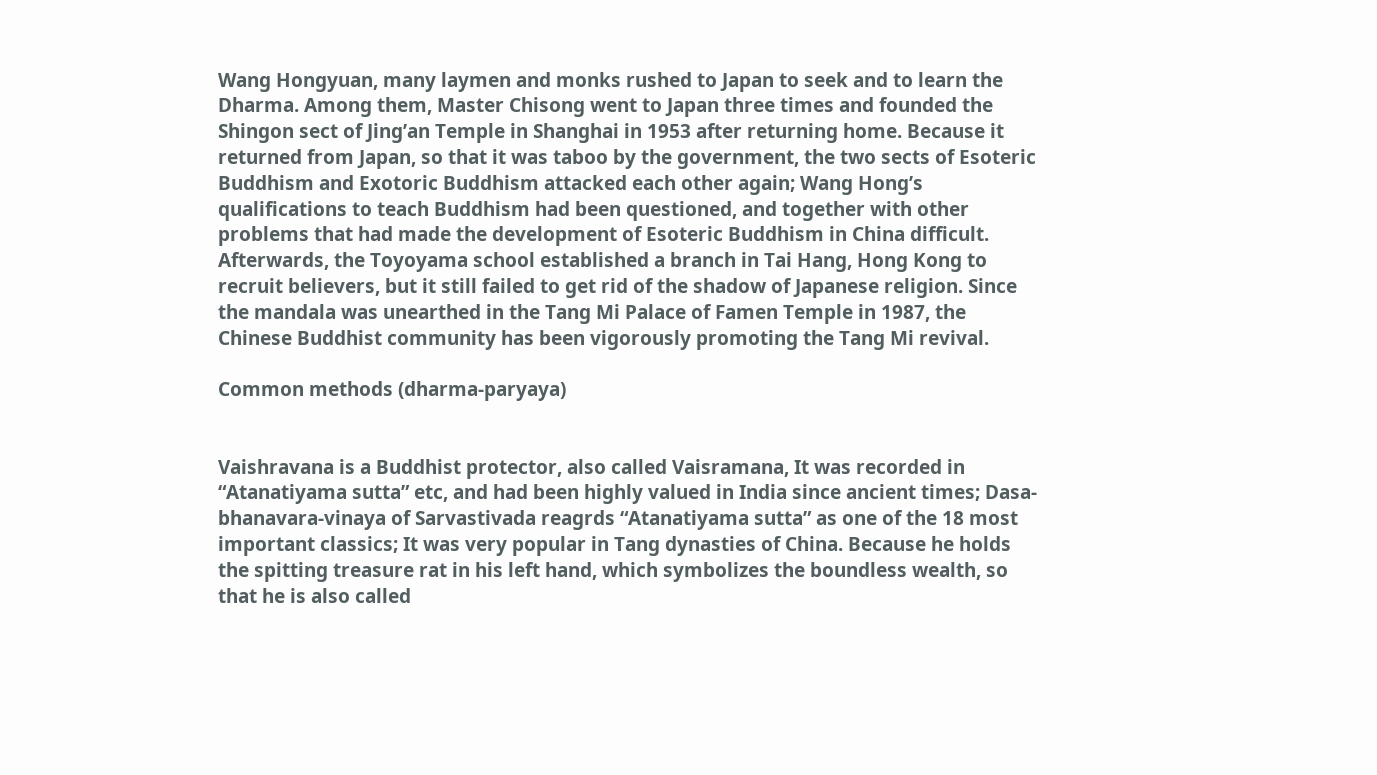Wang Hongyuan, many laymen and monks rushed to Japan to seek and to learn the Dharma. Among them, Master Chisong went to Japan three times and founded the Shingon sect of Jing’an Temple in Shanghai in 1953 after returning home. Because it returned from Japan, so that it was taboo by the government, the two sects of Esoteric Buddhism and Exotoric Buddhism attacked each other again; Wang Hong’s qualifications to teach Buddhism had been questioned, and together with other problems that had made the development of Esoteric Buddhism in China difficult. Afterwards, the Toyoyama school established a branch in Tai Hang, Hong Kong to recruit believers, but it still failed to get rid of the shadow of Japanese religion. Since the mandala was unearthed in the Tang Mi Palace of Famen Temple in 1987, the Chinese Buddhist community has been vigorously promoting the Tang Mi revival.

Common methods (dharma-paryaya)


Vaishravana is a Buddhist protector, also called Vaisramana, It was recorded in “Atanatiyama sutta” etc, and had been highly valued in India since ancient times; Dasa-bhanavara-vinaya of Sarvastivada reagrds “Atanatiyama sutta” as one of the 18 most important classics; It was very popular in Tang dynasties of China. Because he holds the spitting treasure rat in his left hand, which symbolizes the boundless wealth, so that he is also called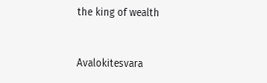the king of wealth


Avalokitesvara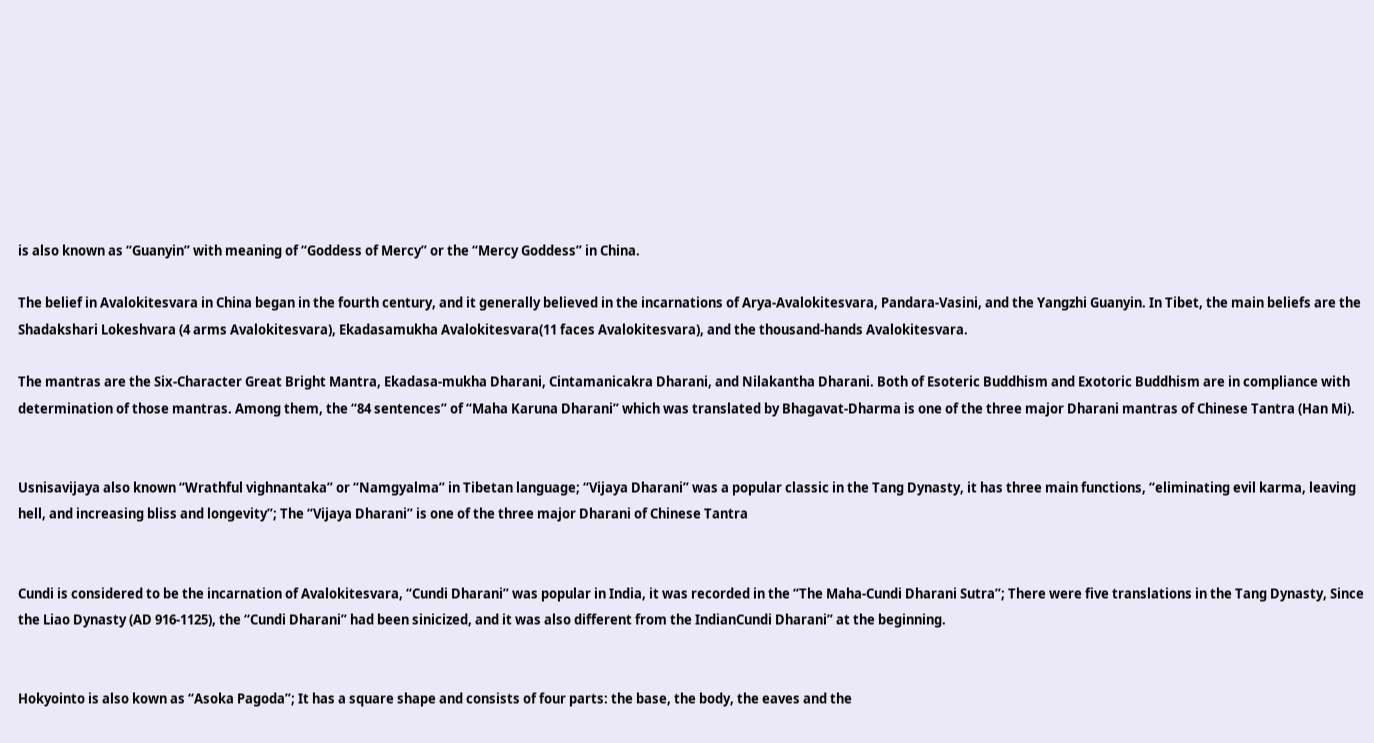is also known as “Guanyin” with meaning of “Goddess of Mercy” or the “Mercy Goddess” in China.

The belief in Avalokitesvara in China began in the fourth century, and it generally believed in the incarnations of Arya-Avalokitesvara, Pandara-Vasini, and the Yangzhi Guanyin. In Tibet, the main beliefs are the Shadakshari Lokeshvara (4 arms Avalokitesvara), Ekadasamukha Avalokitesvara(11 faces Avalokitesvara), and the thousand-hands Avalokitesvara.

The mantras are the Six-Character Great Bright Mantra, Ekadasa-mukha Dharani, Cintamanicakra Dharani, and Nilakantha Dharani. Both of Esoteric Buddhism and Exotoric Buddhism are in compliance with determination of those mantras. Among them, the “84 sentences” of “Maha Karuna Dharani” which was translated by Bhagavat-Dharma is one of the three major Dharani mantras of Chinese Tantra (Han Mi).


Usnisavijaya also known “Wrathful vighnantaka” or “Namgyalma” in Tibetan language; “Vijaya Dharani” was a popular classic in the Tang Dynasty, it has three main functions, “eliminating evil karma, leaving hell, and increasing bliss and longevity”; The “Vijaya Dharani” is one of the three major Dharani of Chinese Tantra


Cundi is considered to be the incarnation of Avalokitesvara, “Cundi Dharani” was popular in India, it was recorded in the “The Maha-Cundi Dharani Sutra”; There were five translations in the Tang Dynasty, Since the Liao Dynasty (AD 916-1125), the “Cundi Dharani” had been sinicized, and it was also different from the IndianCundi Dharani” at the beginning.


Hokyointo is also kown as “Asoka Pagoda”; It has a square shape and consists of four parts: the base, the body, the eaves and the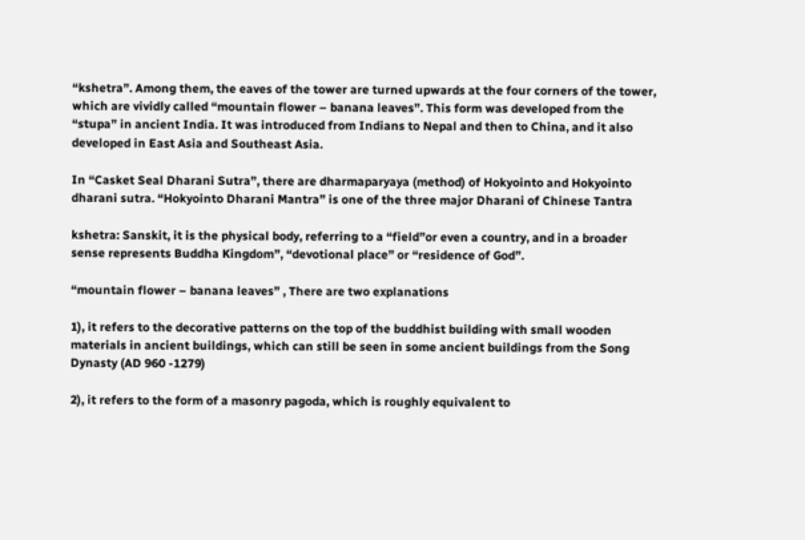“kshetra”. Among them, the eaves of the tower are turned upwards at the four corners of the tower, which are vividly called “mountain flower – banana leaves”. This form was developed from the “stupa” in ancient India. It was introduced from Indians to Nepal and then to China, and it also developed in East Asia and Southeast Asia.

In “Casket Seal Dharani Sutra”, there are dharmaparyaya (method) of Hokyointo and Hokyointo dharani sutra. “Hokyointo Dharani Mantra” is one of the three major Dharani of Chinese Tantra

kshetra: Sanskit, it is the physical body, referring to a “field”or even a country, and in a broader sense represents Buddha Kingdom”, “devotional place” or “residence of God”.

“mountain flower – banana leaves” , There are two explanations

1), it refers to the decorative patterns on the top of the buddhist building with small wooden materials in ancient buildings, which can still be seen in some ancient buildings from the Song Dynasty (AD 960 -1279)

2), it refers to the form of a masonry pagoda, which is roughly equivalent to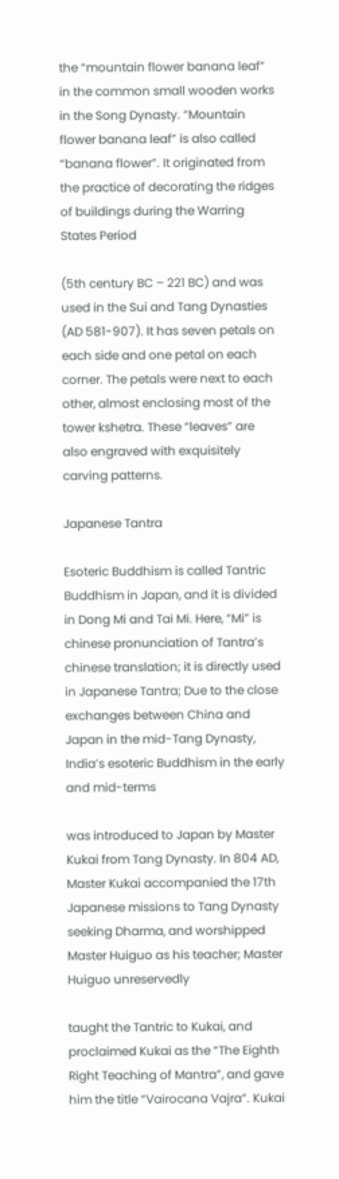the “mountain flower banana leaf” in the common small wooden works in the Song Dynasty. “Mountain flower banana leaf” is also called “banana flower”. It originated from the practice of decorating the ridges of buildings during the Warring States Period

(5th century BC – 221 BC) and was used in the Sui and Tang Dynasties (AD 581-907). It has seven petals on each side and one petal on each corner. The petals were next to each other, almost enclosing most of the tower kshetra. These “leaves” are also engraved with exquisitely carving patterns.

Japanese Tantra

Esoteric Buddhism is called Tantric Buddhism in Japan, and it is divided in Dong Mi and Tai Mi. Here, “Mi” is chinese pronunciation of Tantra’s chinese translation; it is directly used in Japanese Tantra; Due to the close exchanges between China and Japan in the mid-Tang Dynasty, India’s esoteric Buddhism in the early and mid-terms

was introduced to Japan by Master Kukai from Tang Dynasty. In 804 AD, Master Kukai accompanied the 17th Japanese missions to Tang Dynasty seeking Dharma, and worshipped Master Huiguo as his teacher; Master Huiguo unreservedly

taught the Tantric to Kukai, and proclaimed Kukai as the “The Eighth Right Teaching of Mantra”, and gave him the title “Vairocana Vajra”. Kukai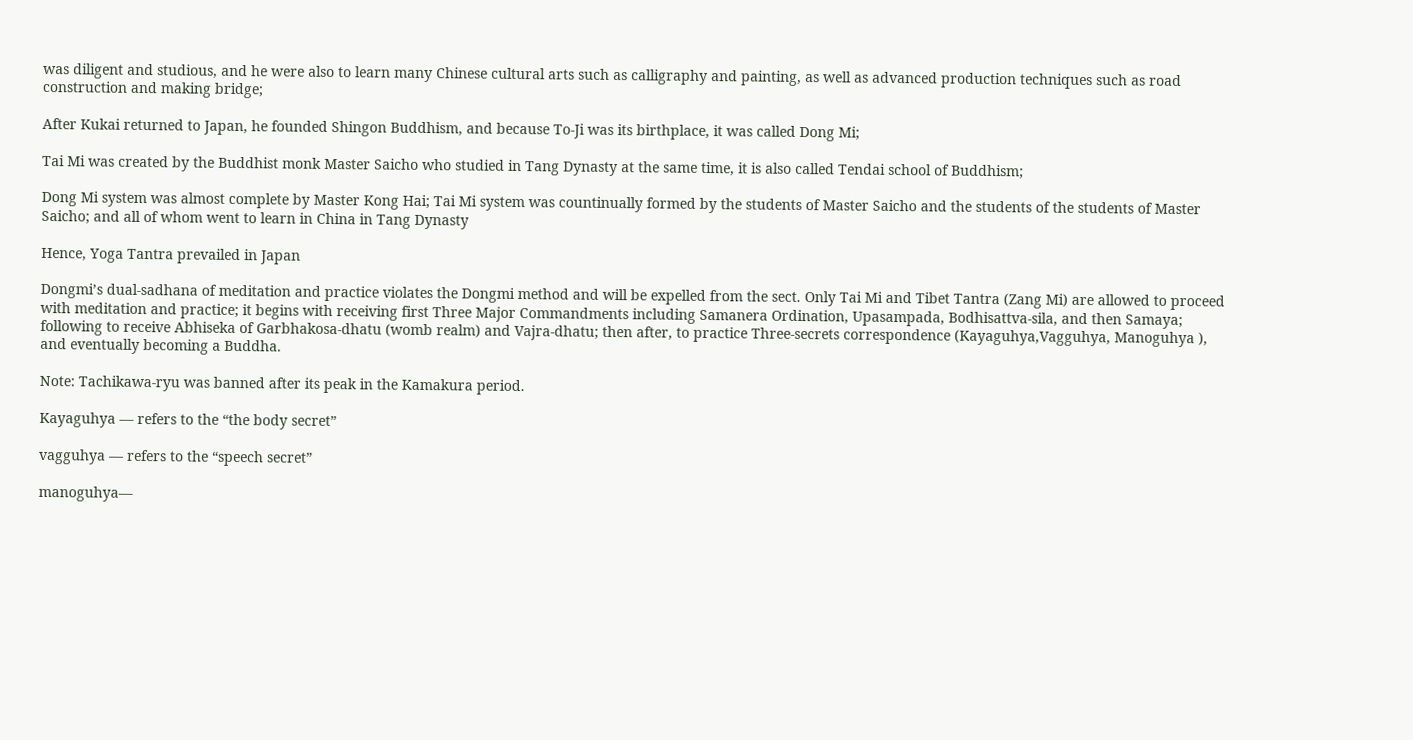was diligent and studious, and he were also to learn many Chinese cultural arts such as calligraphy and painting, as well as advanced production techniques such as road construction and making bridge;

After Kukai returned to Japan, he founded Shingon Buddhism, and because To-Ji was its birthplace, it was called Dong Mi;

Tai Mi was created by the Buddhist monk Master Saicho who studied in Tang Dynasty at the same time, it is also called Tendai school of Buddhism;

Dong Mi system was almost complete by Master Kong Hai; Tai Mi system was countinually formed by the students of Master Saicho and the students of the students of Master Saicho; and all of whom went to learn in China in Tang Dynasty

Hence, Yoga Tantra prevailed in Japan

Dongmi’s dual-sadhana of meditation and practice violates the Dongmi method and will be expelled from the sect. Only Tai Mi and Tibet Tantra (Zang Mi) are allowed to proceed with meditation and practice; it begins with receiving first Three Major Commandments including Samanera Ordination, Upasampada, Bodhisattva-sila, and then Samaya; following to receive Abhiseka of Garbhakosa-dhatu (womb realm) and Vajra-dhatu; then after, to practice Three-secrets correspondence (Kayaguhya,Vagguhya, Manoguhya ), and eventually becoming a Buddha.

Note: Tachikawa-ryu was banned after its peak in the Kamakura period.

Kayaguhya — refers to the “the body secret”

vagguhya — refers to the “speech secret”

manoguhya—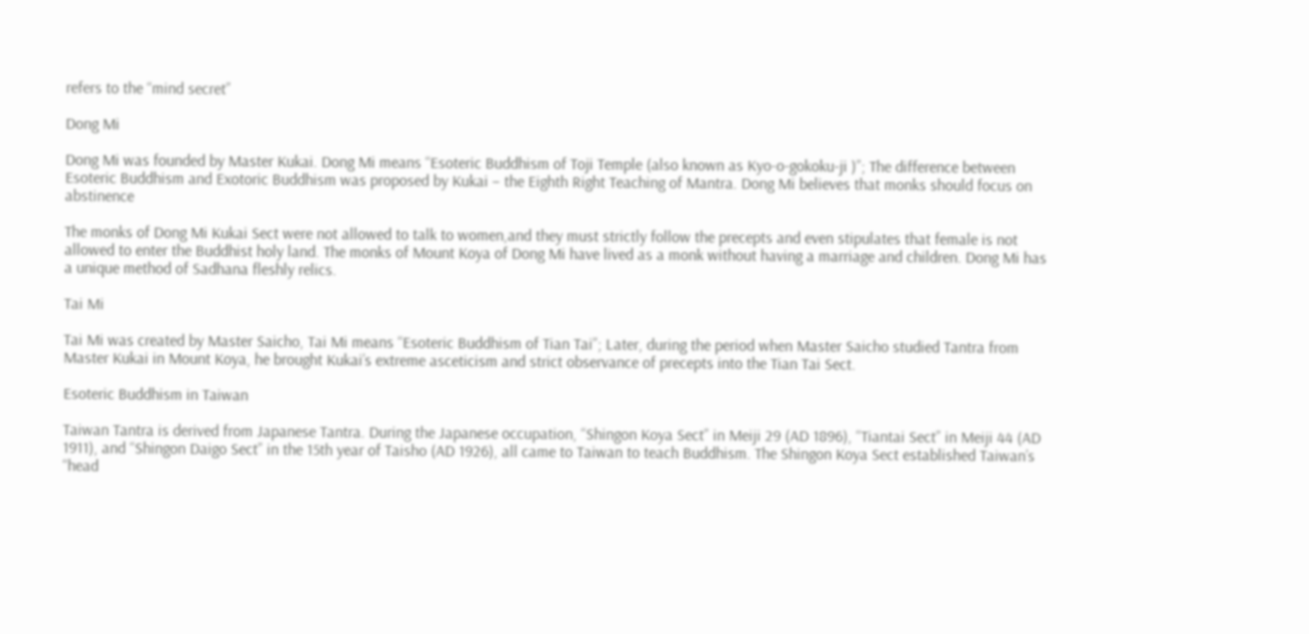refers to the “mind secret”

Dong Mi

Dong Mi was founded by Master Kukai. Dong Mi means “Esoteric Buddhism of Toji Temple (also known as Kyo-o-gokoku-ji )”; The difference between Esoteric Buddhism and Exotoric Buddhism was proposed by Kukai – the Eighth Right Teaching of Mantra. Dong Mi believes that monks should focus on abstinence

The monks of Dong Mi Kukai Sect were not allowed to talk to women,and they must strictly follow the precepts and even stipulates that female is not allowed to enter the Buddhist holy land. The monks of Mount Koya of Dong Mi have lived as a monk without having a marriage and children. Dong Mi has a unique method of Sadhana fleshly relics.

Tai Mi

Tai Mi was created by Master Saicho, Tai Mi means “Esoteric Buddhism of Tian Tai”; Later, during the period when Master Saicho studied Tantra from Master Kukai in Mount Koya, he brought Kukai’s extreme asceticism and strict observance of precepts into the Tian Tai Sect.

Esoteric Buddhism in Taiwan

Taiwan Tantra is derived from Japanese Tantra. During the Japanese occupation, “Shingon Koya Sect” in Meiji 29 (AD 1896), “Tiantai Sect” in Meiji 44 (AD 1911), and “Shingon Daigo Sect” in the 15th year of Taisho (AD 1926), all came to Taiwan to teach Buddhism. The Shingon Koya Sect established Taiwan’s “head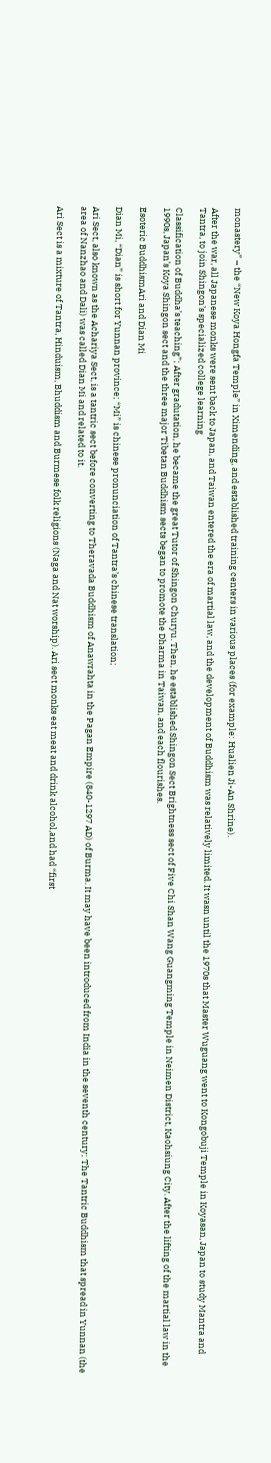monastery” – the “New Koya Hongfa Temple” in Ximending, and established training centers in various places (for example: Hualien Ji-An Shrine).

After the war, all Japanese monks were sent back to Japan, and Taiwan entered the era of martial law, and the development of Buddhism was relatively limited. It wasn until the 1970s that Master Wuguang went to Kongobuji Temple in Koyasan, Japan to study Mantra and Tantra, to join Shingon’s specialized college learning

Classification of Buddha’s teaching”; After gradutation, he became the great Tutor of Shingon Churyu. Then, he established Shingon Sect Brightness sect of Five Chi Shan Wang Guangming Temple in Neimen District, Kaohsiung City. After the lifting of the martial law in the 1990s, Japan’s Koya Shingon sect and the three major Tibetan Buddhism sects began to promote the Dharma in Taiwan, and each flourishes.

Esoteric BuddhismAri and Dian Mi

Dian Mi, “Dian” is short for Yunnan province; “Mi” is chinese pronunciation of Tantra’s chinese translation;

Ari Sect, also known as the Achariya Sect, is a tantric sect before converting to Theravada Buddhism of Anawrahta in the Pagan Empire (840-1297 AD) of Burma. It may have been introduced from India in the seventh century; The Tantric Buddhism that spread in Yunnan (the area of Nanzhao and Dali) was called Dian Mi and related to it.

Ari Sect is a mixture of Tantra, Hinduism, Bhuddism and Burmese folk religions (Naga and Nat worship). Ari sect monks eat meat and drink alcohol,and had “first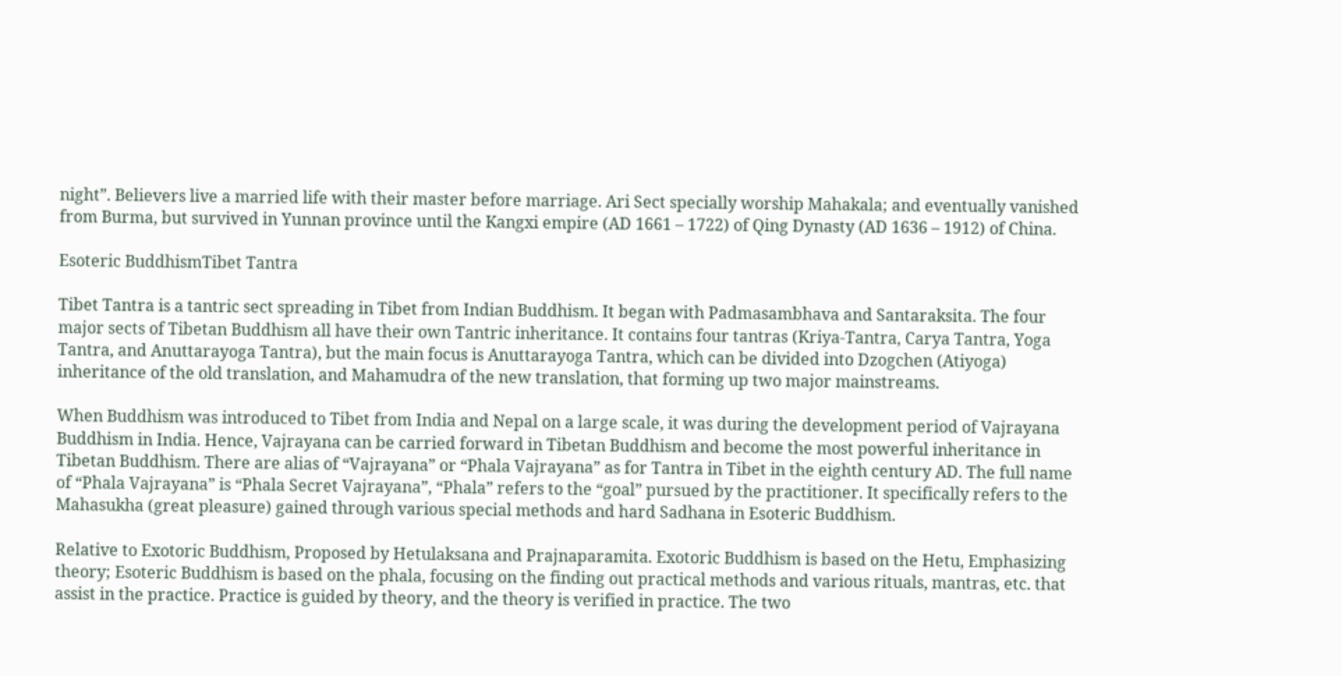night”. Believers live a married life with their master before marriage. Ari Sect specially worship Mahakala; and eventually vanished from Burma, but survived in Yunnan province until the Kangxi empire (AD 1661 – 1722) of Qing Dynasty (AD 1636 – 1912) of China.

Esoteric BuddhismTibet Tantra

Tibet Tantra is a tantric sect spreading in Tibet from Indian Buddhism. It began with Padmasambhava and Santaraksita. The four major sects of Tibetan Buddhism all have their own Tantric inheritance. It contains four tantras (Kriya-Tantra, Carya Tantra, Yoga Tantra, and Anuttarayoga Tantra), but the main focus is Anuttarayoga Tantra, which can be divided into Dzogchen (Atiyoga) inheritance of the old translation, and Mahamudra of the new translation, that forming up two major mainstreams.

When Buddhism was introduced to Tibet from India and Nepal on a large scale, it was during the development period of Vajrayana Buddhism in India. Hence, Vajrayana can be carried forward in Tibetan Buddhism and become the most powerful inheritance in Tibetan Buddhism. There are alias of “Vajrayana” or “Phala Vajrayana” as for Tantra in Tibet in the eighth century AD. The full name of “Phala Vajrayana” is “Phala Secret Vajrayana”, “Phala” refers to the “goal” pursued by the practitioner. It specifically refers to the Mahasukha (great pleasure) gained through various special methods and hard Sadhana in Esoteric Buddhism.

Relative to Exotoric Buddhism, Proposed by Hetulaksana and Prajnaparamita. Exotoric Buddhism is based on the Hetu, Emphasizing theory; Esoteric Buddhism is based on the phala, focusing on the finding out practical methods and various rituals, mantras, etc. that assist in the practice. Practice is guided by theory, and the theory is verified in practice. The two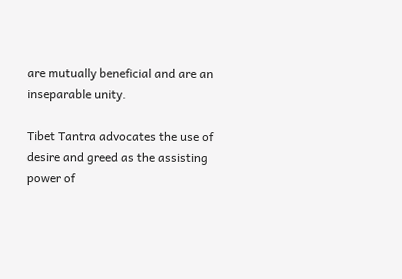are mutually beneficial and are an inseparable unity.

Tibet Tantra advocates the use of desire and greed as the assisting power of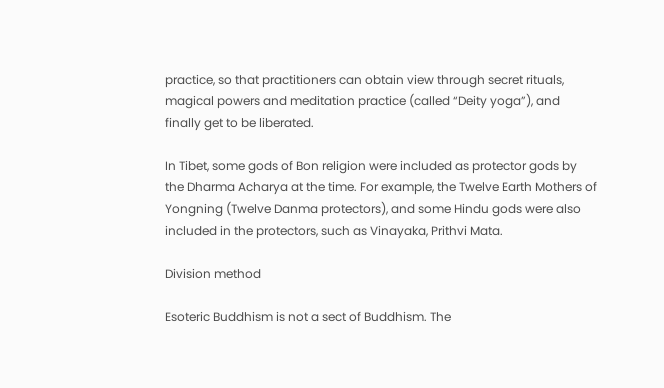practice, so that practitioners can obtain view through secret rituals, magical powers and meditation practice (called “Deity yoga”), and finally get to be liberated.

In Tibet, some gods of Bon religion were included as protector gods by the Dharma Acharya at the time. For example, the Twelve Earth Mothers of Yongning (Twelve Danma protectors), and some Hindu gods were also included in the protectors, such as Vinayaka, Prithvi Mata.

Division method

Esoteric Buddhism is not a sect of Buddhism. The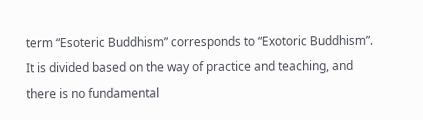term “Esoteric Buddhism” corresponds to “Exotoric Buddhism”. It is divided based on the way of practice and teaching, and there is no fundamental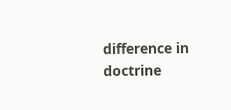difference in doctrine